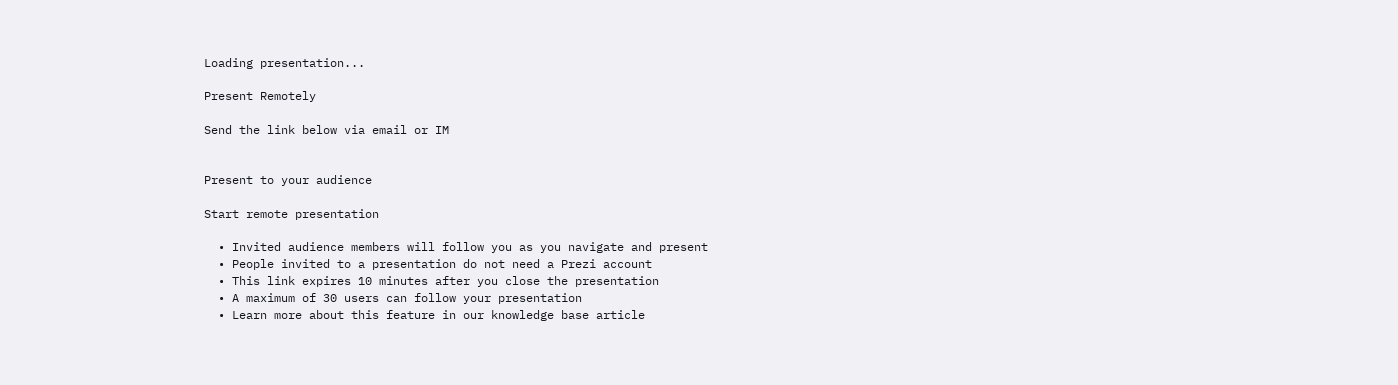Loading presentation...

Present Remotely

Send the link below via email or IM


Present to your audience

Start remote presentation

  • Invited audience members will follow you as you navigate and present
  • People invited to a presentation do not need a Prezi account
  • This link expires 10 minutes after you close the presentation
  • A maximum of 30 users can follow your presentation
  • Learn more about this feature in our knowledge base article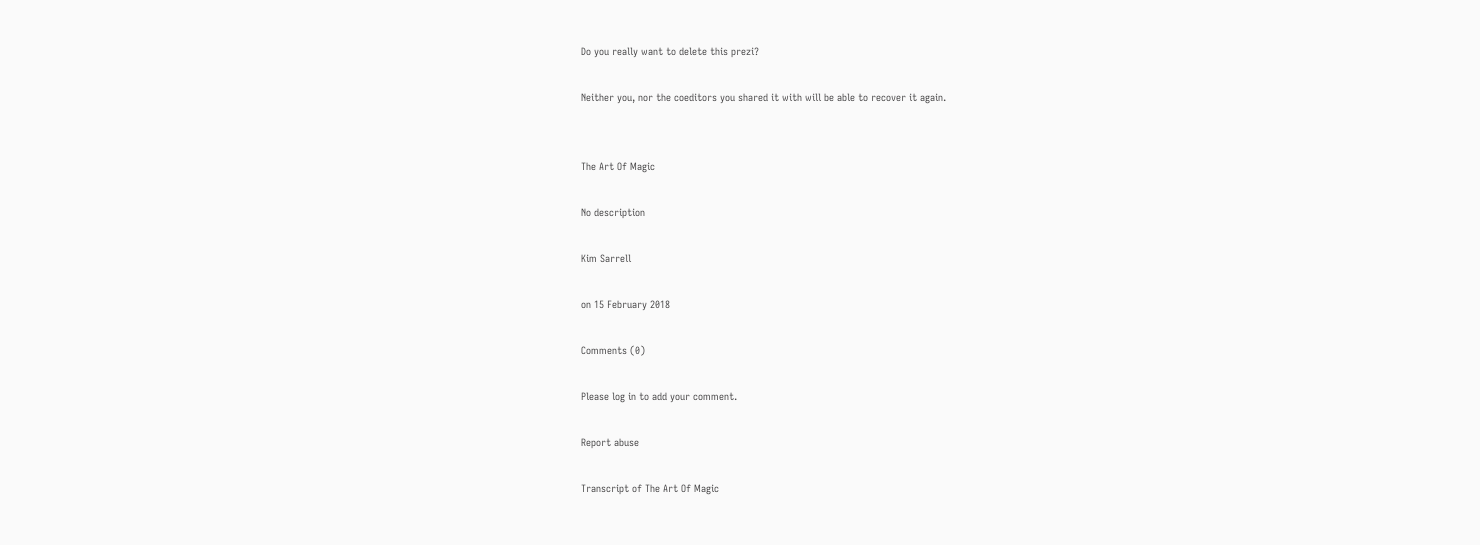Do you really want to delete this prezi?

Neither you, nor the coeditors you shared it with will be able to recover it again.


The Art Of Magic

No description

Kim Sarrell

on 15 February 2018

Comments (0)

Please log in to add your comment.

Report abuse

Transcript of The Art Of Magic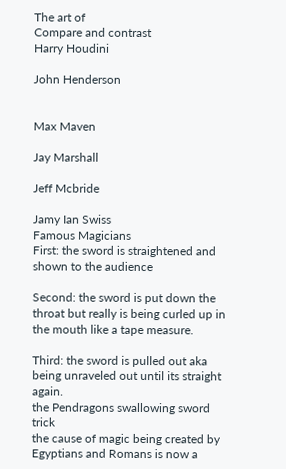The art of
Compare and contrast
Harry Houdini

John Henderson


Max Maven

Jay Marshall

Jeff Mcbride

Jamy Ian Swiss
Famous Magicians
First: the sword is straightened and shown to the audience

Second: the sword is put down the throat but really is being curled up in the mouth like a tape measure.

Third: the sword is pulled out aka being unraveled out until its straight again.
the Pendragons swallowing sword trick
the cause of magic being created by Egyptians and Romans is now a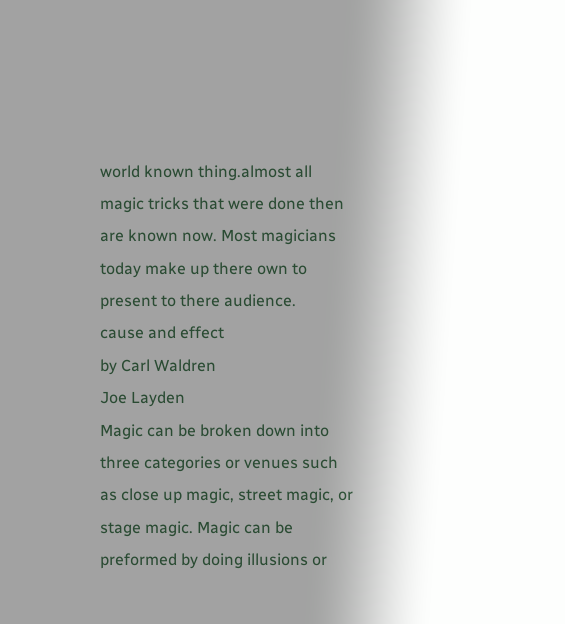world known thing.almost all magic tricks that were done then are known now. Most magicians today make up there own to present to there audience.
cause and effect
by Carl Waldren
Joe Layden
Magic can be broken down into three categories or venues such as close up magic, street magic, or stage magic. Magic can be preformed by doing illusions or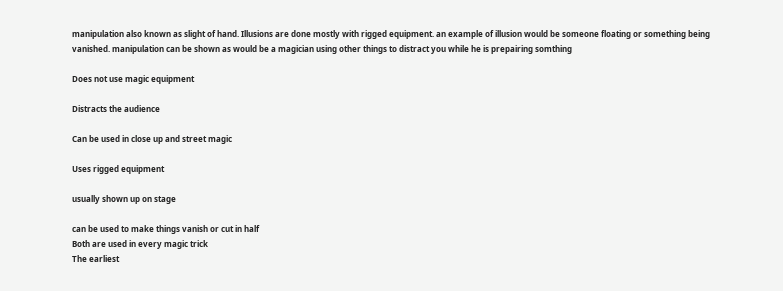manipulation also known as slight of hand. Illusions are done mostly with rigged equipment. an example of illusion would be someone floating or something being vanished. manipulation can be shown as would be a magician using other things to distract you while he is prepairing somthing

Does not use magic equipment

Distracts the audience

Can be used in close up and street magic

Uses rigged equipment

usually shown up on stage

can be used to make things vanish or cut in half
Both are used in every magic trick
The earliest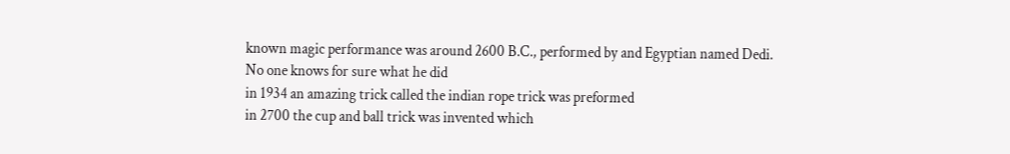known magic performance was around 2600 B.C., performed by and Egyptian named Dedi. No one knows for sure what he did
in 1934 an amazing trick called the indian rope trick was preformed
in 2700 the cup and ball trick was invented which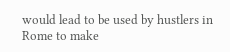would lead to be used by hustlers in Rome to make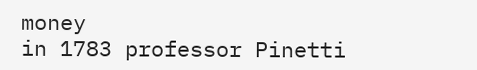money
in 1783 professor Pinetti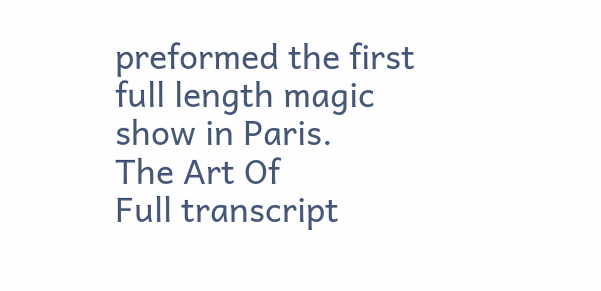preformed the first full length magic show in Paris.
The Art Of
Full transcript